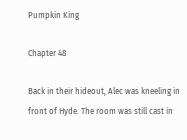Pumpkin King

Chapter 48

Back in their hideout, Alec was kneeling in front of Hyde. The room was still cast in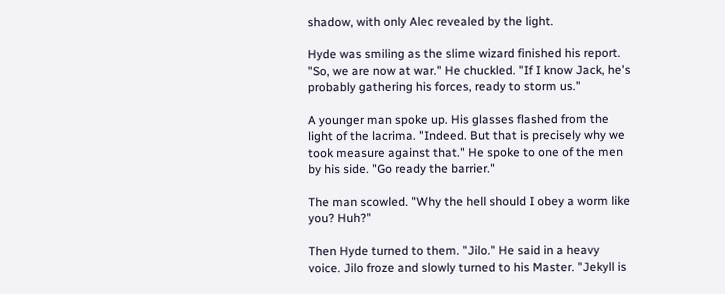shadow, with only Alec revealed by the light.

Hyde was smiling as the slime wizard finished his report. "So, we are now at war." He chuckled. "If I know Jack, he's probably gathering his forces, ready to storm us."

A younger man spoke up. His glasses flashed from the light of the lacrima. "Indeed. But that is precisely why we took measure against that." He spoke to one of the men by his side. "Go ready the barrier."

The man scowled. "Why the hell should I obey a worm like you? Huh?"

Then Hyde turned to them. "Jilo." He said in a heavy voice. Jilo froze and slowly turned to his Master. "Jekyll is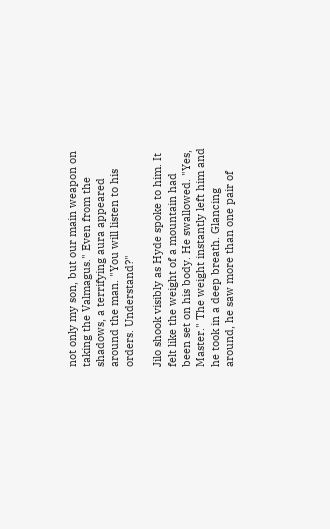not only my son, but our main weapon on taking the Valmagus." Even from the shadows, a terrifying aura appeared around the man. "You will listen to his orders. Understand?"

Jilo shook visibly as Hyde spoke to him. It felt like the weight of a mountain had been set on his body. He swallowed. "Yes, Master." The weight instantly left him and he took in a deep breath. Glancing around, he saw more than one pair of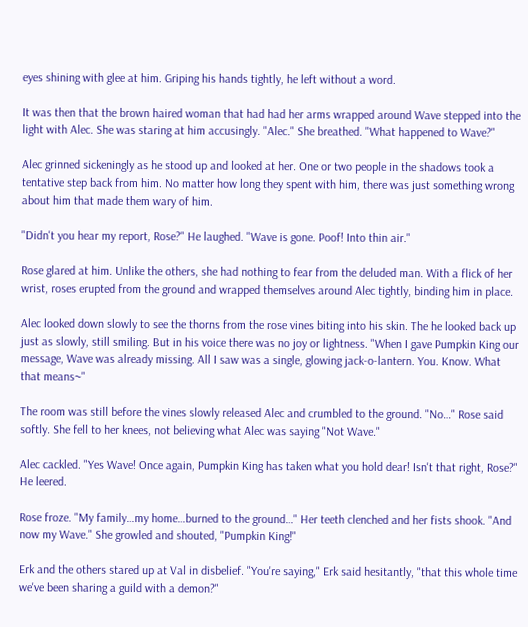eyes shining with glee at him. Griping his hands tightly, he left without a word.

It was then that the brown haired woman that had had her arms wrapped around Wave stepped into the light with Alec. She was staring at him accusingly. "Alec." She breathed. "What happened to Wave?"

Alec grinned sickeningly as he stood up and looked at her. One or two people in the shadows took a tentative step back from him. No matter how long they spent with him, there was just something wrong about him that made them wary of him.

"Didn't you hear my report, Rose?" He laughed. "Wave is gone. Poof! Into thin air."

Rose glared at him. Unlike the others, she had nothing to fear from the deluded man. With a flick of her wrist, roses erupted from the ground and wrapped themselves around Alec tightly, binding him in place.

Alec looked down slowly to see the thorns from the rose vines biting into his skin. The he looked back up just as slowly, still smiling. But in his voice there was no joy or lightness. "When I gave Pumpkin King our message, Wave was already missing. All I saw was a single, glowing jack-o-lantern. You. Know. What that means~"

The room was still before the vines slowly released Alec and crumbled to the ground. "No…" Rose said softly. She fell to her knees, not believing what Alec was saying "Not Wave."

Alec cackled. "Yes Wave! Once again, Pumpkin King has taken what you hold dear! Isn't that right, Rose?" He leered.

Rose froze. "My family…my home…burned to the ground…" Her teeth clenched and her fists shook. "And now my Wave." She growled and shouted, "Pumpkin King!"

Erk and the others stared up at Val in disbelief. "You're saying," Erk said hesitantly, "that this whole time we've been sharing a guild with a demon?"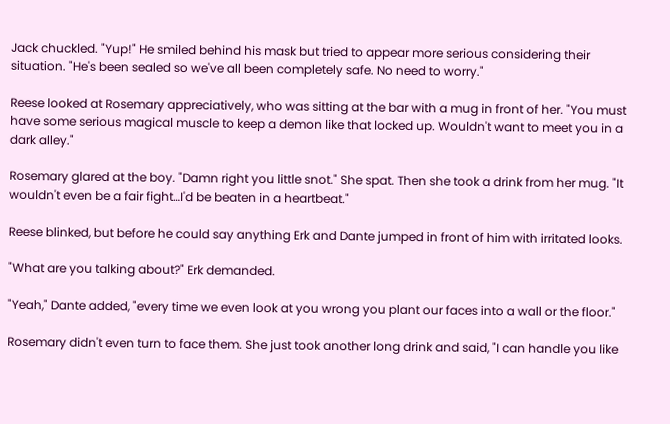Jack chuckled. "Yup!" He smiled behind his mask but tried to appear more serious considering their situation. "He's been sealed so we've all been completely safe. No need to worry."

Reese looked at Rosemary appreciatively, who was sitting at the bar with a mug in front of her. "You must have some serious magical muscle to keep a demon like that locked up. Wouldn't want to meet you in a dark alley."

Rosemary glared at the boy. "Damn right you little snot." She spat. Then she took a drink from her mug. "It wouldn't even be a fair fight…I'd be beaten in a heartbeat."

Reese blinked, but before he could say anything Erk and Dante jumped in front of him with irritated looks.

"What are you talking about?" Erk demanded.

"Yeah," Dante added, "every time we even look at you wrong you plant our faces into a wall or the floor."

Rosemary didn't even turn to face them. She just took another long drink and said, "I can handle you like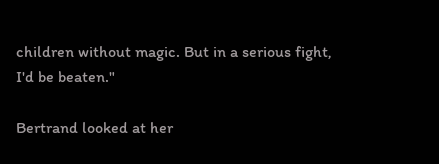children without magic. But in a serious fight, I'd be beaten."

Bertrand looked at her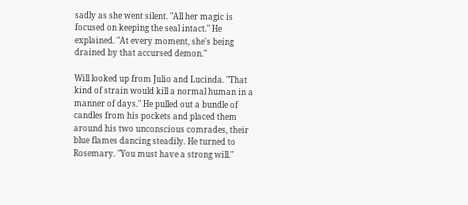sadly as she went silent. "All her magic is focused on keeping the seal intact." He explained. "At every moment, she's being drained by that accursed demon."

Will looked up from Julio and Lucinda. "That kind of strain would kill a normal human in a manner of days." He pulled out a bundle of candles from his pockets and placed them around his two unconscious comrades, their blue flames dancing steadily. He turned to Rosemary. "You must have a strong will."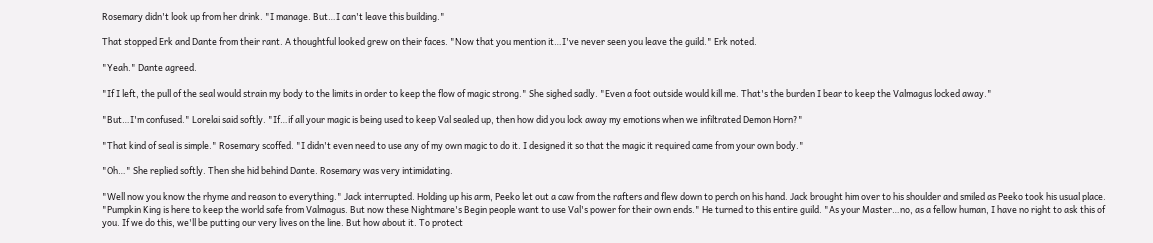Rosemary didn't look up from her drink. "I manage. But…I can't leave this building."

That stopped Erk and Dante from their rant. A thoughtful looked grew on their faces. "Now that you mention it…I've never seen you leave the guild." Erk noted.

"Yeah." Dante agreed.

"If I left, the pull of the seal would strain my body to the limits in order to keep the flow of magic strong." She sighed sadly. "Even a foot outside would kill me. That's the burden I bear to keep the Valmagus locked away."

"But…I'm confused." Lorelai said softly. "If…if all your magic is being used to keep Val sealed up, then how did you lock away my emotions when we infiltrated Demon Horn?"

"That kind of seal is simple." Rosemary scoffed. "I didn't even need to use any of my own magic to do it. I designed it so that the magic it required came from your own body."

"Oh…" She replied softly. Then she hid behind Dante. Rosemary was very intimidating.

"Well now you know the rhyme and reason to everything." Jack interrupted. Holding up his arm, Peeko let out a caw from the rafters and flew down to perch on his hand. Jack brought him over to his shoulder and smiled as Peeko took his usual place. "Pumpkin King is here to keep the world safe from Valmagus. But now these Nightmare's Begin people want to use Val's power for their own ends." He turned to this entire guild. "As your Master…no, as a fellow human, I have no right to ask this of you. If we do this, we'll be putting our very lives on the line. But how about it. To protect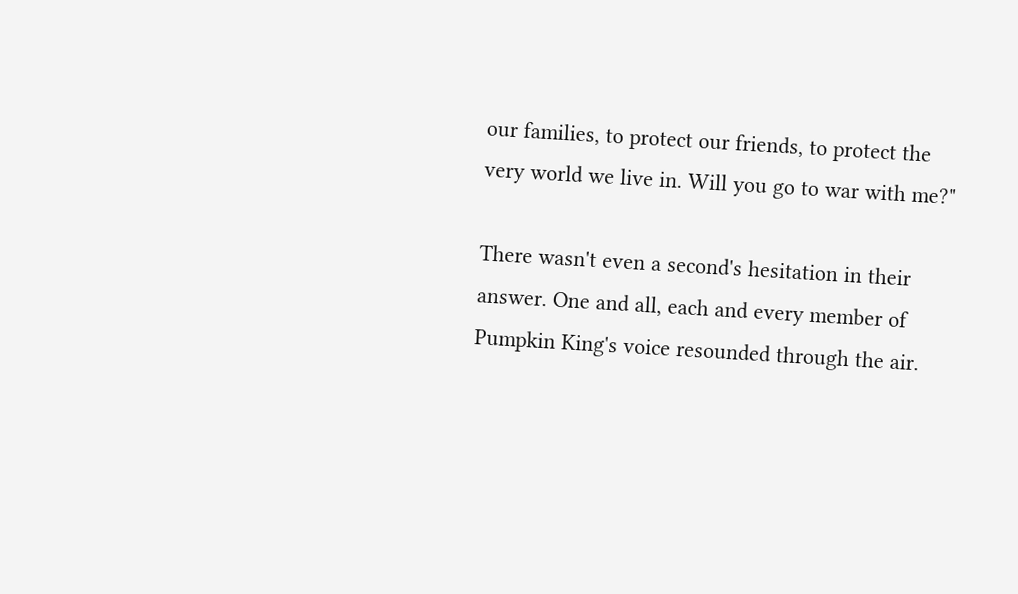our families, to protect our friends, to protect the very world we live in. Will you go to war with me?"

There wasn't even a second's hesitation in their answer. One and all, each and every member of Pumpkin King's voice resounded through the air.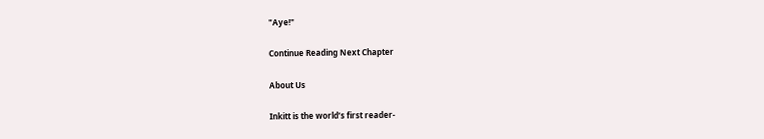"Aye!"

Continue Reading Next Chapter

About Us

Inkitt is the world’s first reader-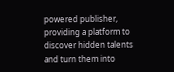powered publisher, providing a platform to discover hidden talents and turn them into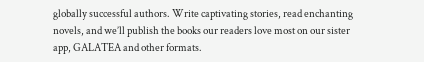globally successful authors. Write captivating stories, read enchanting novels, and we’ll publish the books our readers love most on our sister app, GALATEA and other formats.